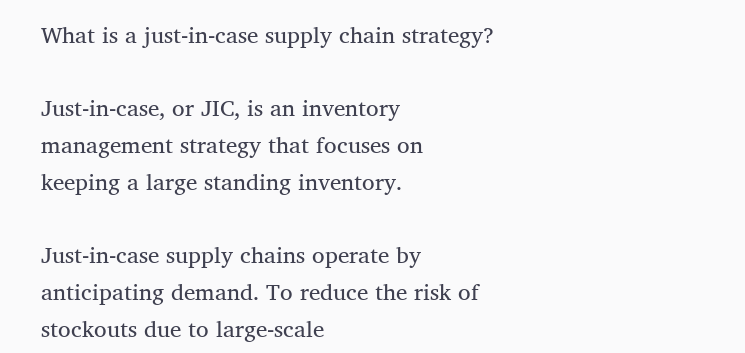What is a just-in-case supply chain strategy?

Just-in-case, or JIC, is an inventory management strategy that focuses on keeping a large standing inventory.

Just-in-case supply chains operate by anticipating demand. To reduce the risk of stockouts due to large-scale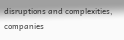disruptions and complexities, companies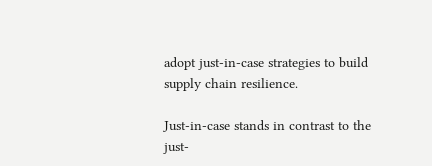adopt just-in-case strategies to build supply chain resilience.

Just-in-case stands in contrast to the just-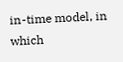in-time model, in which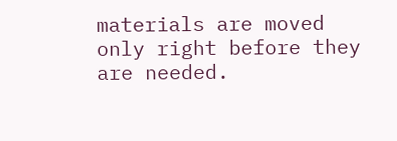materials are moved only right before they are needed.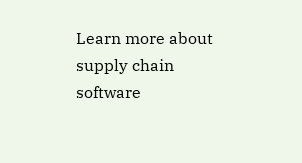Learn more about supply chain software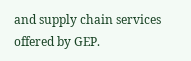and supply chain services offered by GEP.